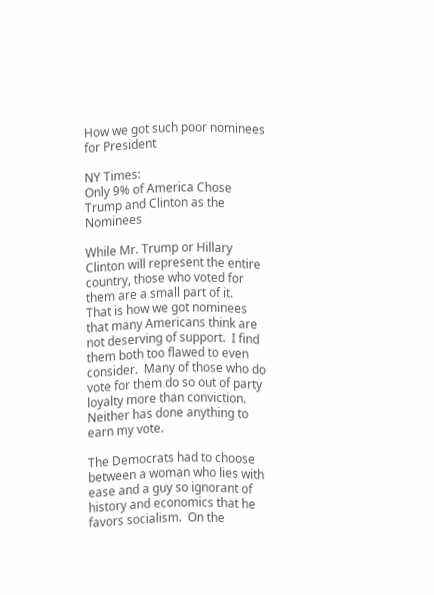How we got such poor nominees for President

NY Times:
Only 9% of America Chose Trump and Clinton as the Nominees

While Mr. Trump or Hillary Clinton will represent the entire country, those who voted for them are a small part of it.
That is how we got nominees that many Americans think are not deserving of support.  I find them both too flawed to even consider.  Many of those who do vote for them do so out of party loyalty more than conviction.  Neither has done anything to earn my vote.

The Democrats had to choose between a woman who lies with ease and a guy so ignorant of history and economics that he favors socialism.  On the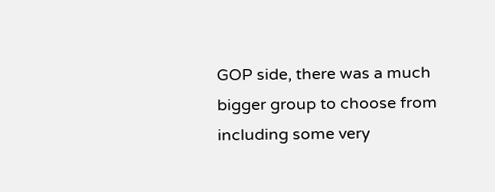GOP side, there was a much bigger group to choose from including some very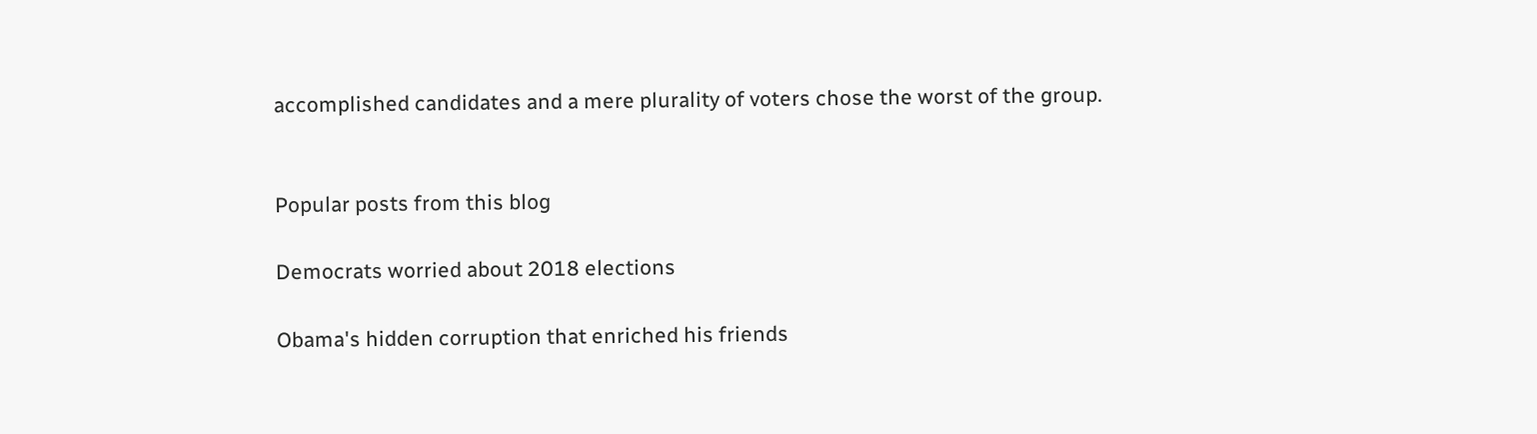accomplished candidates and a mere plurality of voters chose the worst of the group.


Popular posts from this blog

Democrats worried about 2018 elections

Obama's hidden corruption that enriched his friends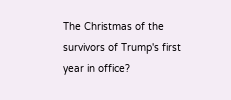The Christmas of the survivors of Trump's first year in office?